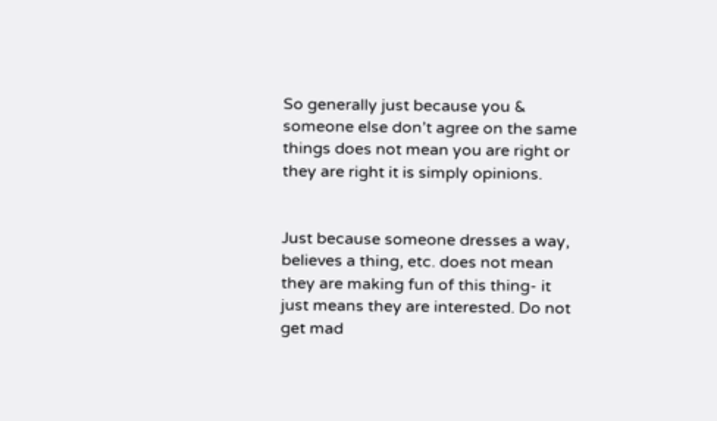So generally just because you & someone else don’t agree on the same things does not mean you are right or they are right it is simply opinions.


Just because someone dresses a way, believes a thing, etc. does not mean they are making fun of this thing- it just means they are interested. Do not get mad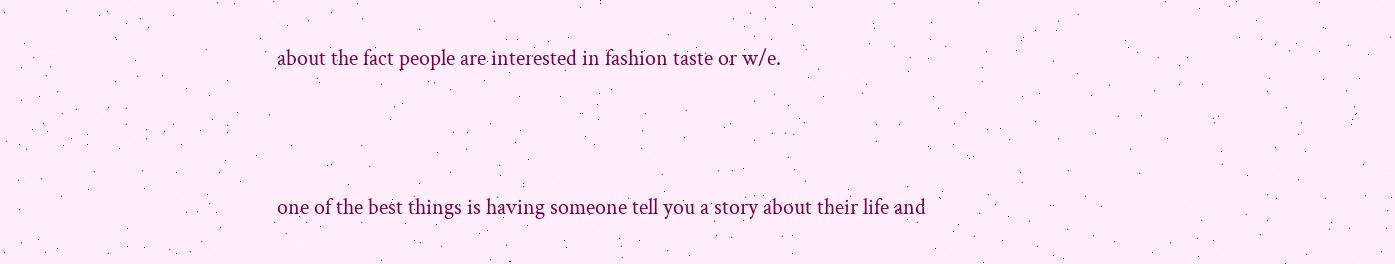about the fact people are interested in fashion taste or w/e.



one of the best things is having someone tell you a story about their life and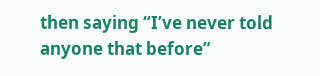then saying “I’ve never told anyone that before”